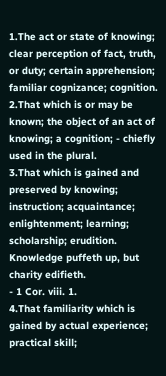1.The act or state of knowing; clear perception of fact, truth, or duty; certain apprehension; familiar cognizance; cognition.
2.That which is or may be known; the object of an act of knowing; a cognition; - chiefly used in the plural.
3.That which is gained and preserved by knowing; instruction; acquaintance; enlightenment; learning; scholarship; erudition.
Knowledge puffeth up, but charity edifieth.
- 1 Cor. viii. 1.
4.That familiarity which is gained by actual experience; practical skill;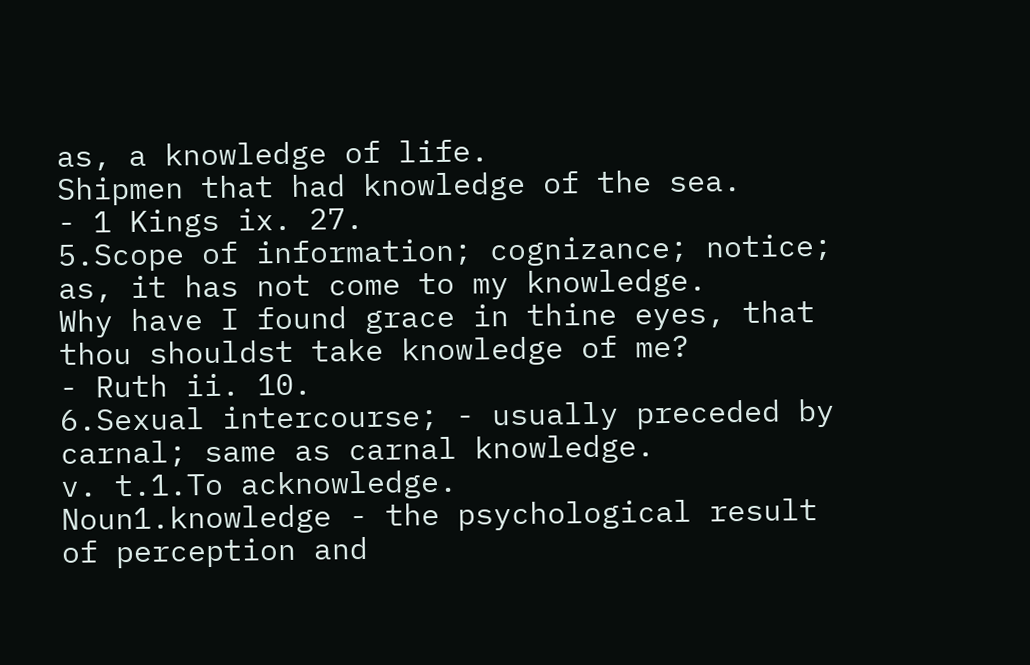as, a knowledge of life.
Shipmen that had knowledge of the sea.
- 1 Kings ix. 27.
5.Scope of information; cognizance; notice; as, it has not come to my knowledge.
Why have I found grace in thine eyes, that thou shouldst take knowledge of me?
- Ruth ii. 10.
6.Sexual intercourse; - usually preceded by carnal; same as carnal knowledge.
v. t.1.To acknowledge.
Noun1.knowledge - the psychological result of perception and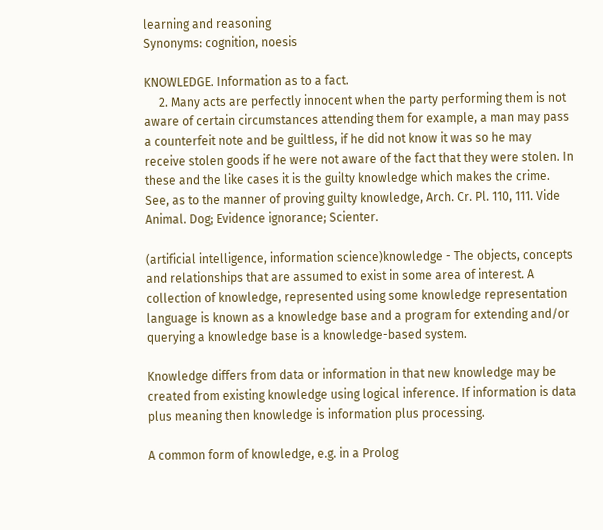learning and reasoning
Synonyms: cognition, noesis

KNOWLEDGE. Information as to a fact.
     2. Many acts are perfectly innocent when the party performing them is not aware of certain circumstances attending them for example, a man may pass a counterfeit note and be guiltless, if he did not know it was so he may receive stolen goods if he were not aware of the fact that they were stolen. In these and the like cases it is the guilty knowledge which makes the crime. See, as to the manner of proving guilty knowledge, Arch. Cr. Pl. 110, 111. Vide Animal. Dog; Evidence ignorance; Scienter.

(artificial intelligence, information science)knowledge - The objects, concepts and relationships that are assumed to exist in some area of interest. A collection of knowledge, represented using some knowledge representation language is known as a knowledge base and a program for extending and/or querying a knowledge base is a knowledge-based system.

Knowledge differs from data or information in that new knowledge may be created from existing knowledge using logical inference. If information is data plus meaning then knowledge is information plus processing.

A common form of knowledge, e.g. in a Prolog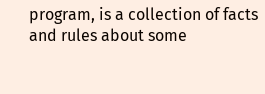program, is a collection of facts and rules about some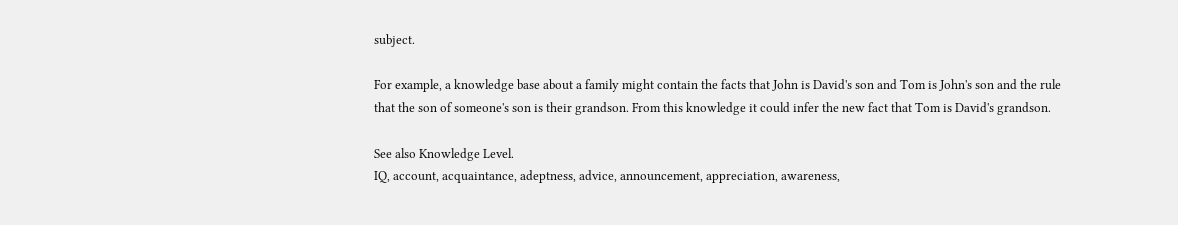subject.

For example, a knowledge base about a family might contain the facts that John is David's son and Tom is John's son and the rule that the son of someone's son is their grandson. From this knowledge it could infer the new fact that Tom is David's grandson.

See also Knowledge Level.
IQ, account, acquaintance, adeptness, advice, announcement, appreciation, awareness,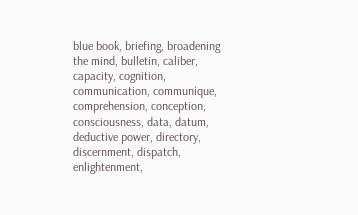blue book, briefing, broadening the mind, bulletin, caliber, capacity, cognition, communication, communique, comprehension, conception, consciousness, data, datum, deductive power, directory, discernment, dispatch, enlightenment,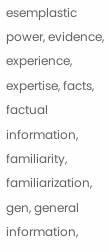esemplastic power, evidence, experience, expertise, facts, factual information, familiarity, familiarization, gen, general information,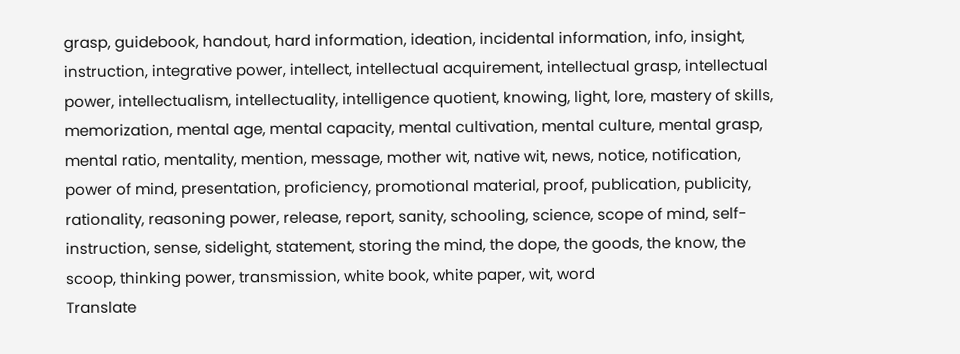grasp, guidebook, handout, hard information, ideation, incidental information, info, insight, instruction, integrative power, intellect, intellectual acquirement, intellectual grasp, intellectual power, intellectualism, intellectuality, intelligence quotient, knowing, light, lore, mastery of skills, memorization, mental age, mental capacity, mental cultivation, mental culture, mental grasp, mental ratio, mentality, mention, message, mother wit, native wit, news, notice, notification, power of mind, presentation, proficiency, promotional material, proof, publication, publicity, rationality, reasoning power, release, report, sanity, schooling, science, scope of mind, self-instruction, sense, sidelight, statement, storing the mind, the dope, the goods, the know, the scoop, thinking power, transmission, white book, white paper, wit, word
Translate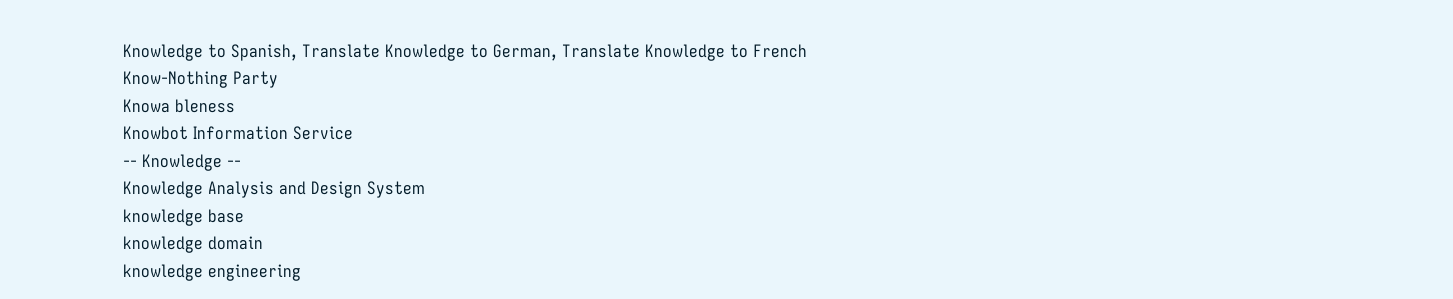Knowledge to Spanish, Translate Knowledge to German, Translate Knowledge to French
Know-Nothing Party
Knowa bleness
Knowbot Information Service
-- Knowledge --
Knowledge Analysis and Design System
knowledge base
knowledge domain
knowledge engineering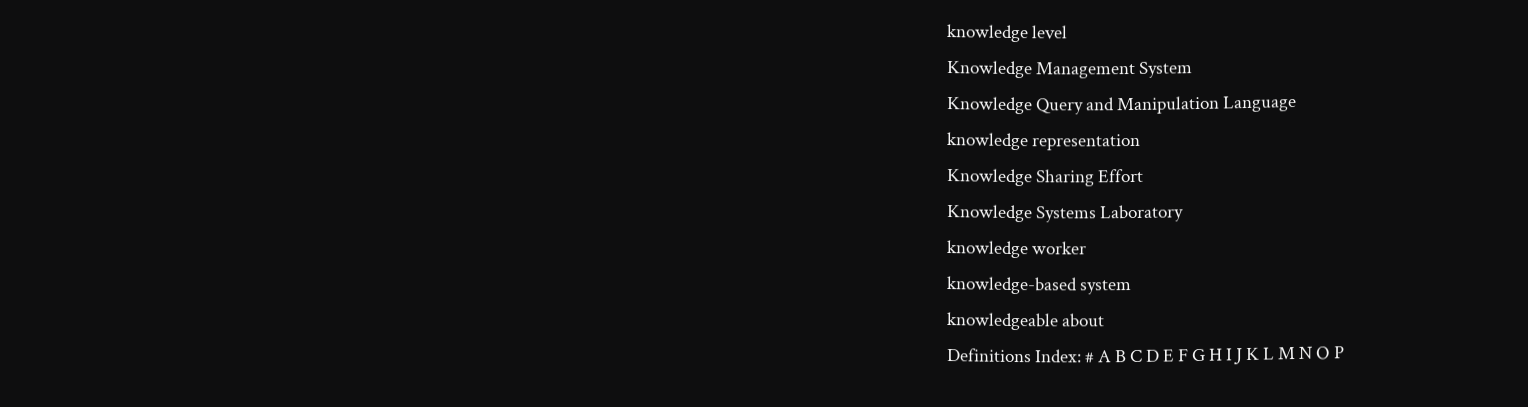knowledge level
Knowledge Management System
Knowledge Query and Manipulation Language
knowledge representation
Knowledge Sharing Effort
Knowledge Systems Laboratory
knowledge worker
knowledge-based system
knowledgeable about
Definitions Index: # A B C D E F G H I J K L M N O P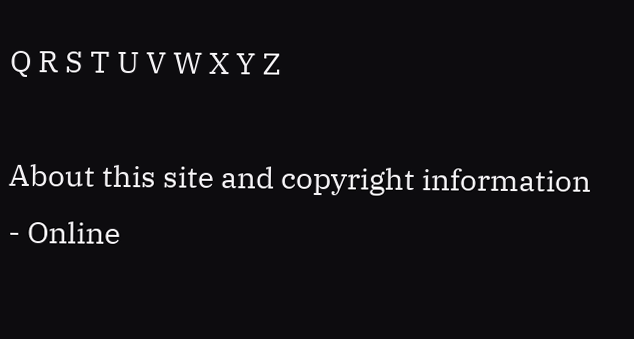Q R S T U V W X Y Z

About this site and copyright information - Online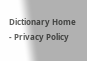Dictionary Home - Privacy Policy